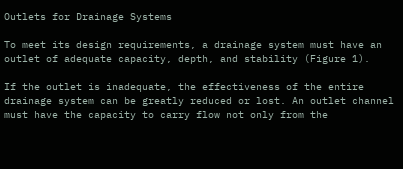Outlets for Drainage Systems

To meet its design requirements, a drainage system must have an outlet of adequate capacity, depth, and stability (Figure 1).

If the outlet is inadequate, the effectiveness of the entire drainage system can be greatly reduced or lost. An outlet channel must have the capacity to carry flow not only from the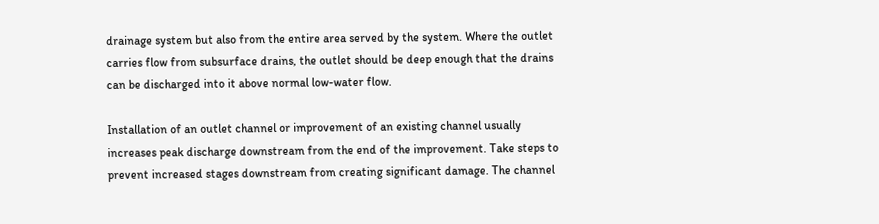drainage system but also from the entire area served by the system. Where the outlet carries flow from subsurface drains, the outlet should be deep enough that the drains can be discharged into it above normal low-water flow.

Installation of an outlet channel or improvement of an existing channel usually increases peak discharge downstream from the end of the improvement. Take steps to prevent increased stages downstream from creating significant damage. The channel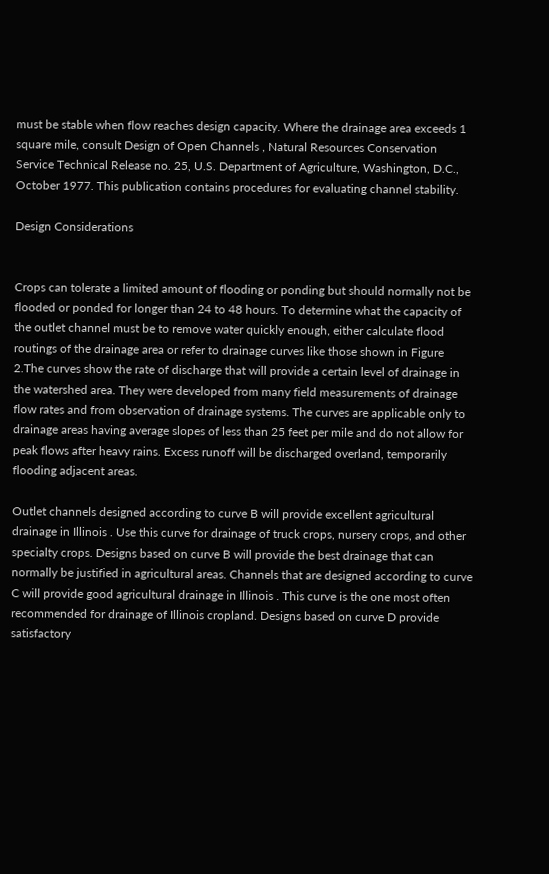must be stable when flow reaches design capacity. Where the drainage area exceeds 1 square mile, consult Design of Open Channels , Natural Resources Conservation Service Technical Release no. 25, U.S. Department of Agriculture, Washington, D.C., October 1977. This publication contains procedures for evaluating channel stability.

Design Considerations


Crops can tolerate a limited amount of flooding or ponding but should normally not be flooded or ponded for longer than 24 to 48 hours. To determine what the capacity of the outlet channel must be to remove water quickly enough, either calculate flood routings of the drainage area or refer to drainage curves like those shown in Figure 2.The curves show the rate of discharge that will provide a certain level of drainage in the watershed area. They were developed from many field measurements of drainage flow rates and from observation of drainage systems. The curves are applicable only to drainage areas having average slopes of less than 25 feet per mile and do not allow for peak flows after heavy rains. Excess runoff will be discharged overland, temporarily flooding adjacent areas.

Outlet channels designed according to curve B will provide excellent agricultural drainage in Illinois . Use this curve for drainage of truck crops, nursery crops, and other specialty crops. Designs based on curve B will provide the best drainage that can normally be justified in agricultural areas. Channels that are designed according to curve C will provide good agricultural drainage in Illinois . This curve is the one most often recommended for drainage of Illinois cropland. Designs based on curve D provide satisfactory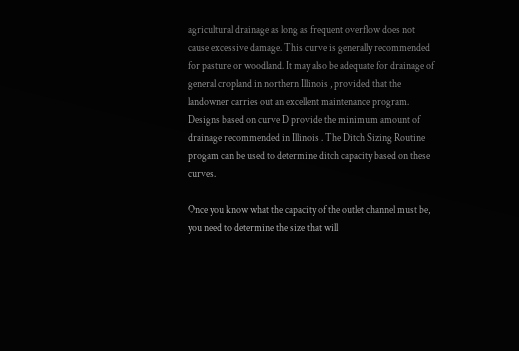agricultural drainage as long as frequent overflow does not cause excessive damage. This curve is generally recommended for pasture or woodland. It may also be adequate for drainage of general cropland in northern Illinois , provided that the landowner carries out an excellent maintenance program. Designs based on curve D provide the minimum amount of drainage recommended in Illinois . The Ditch Sizing Routine progam can be used to determine ditch capacity based on these curves.

Once you know what the capacity of the outlet channel must be, you need to determine the size that will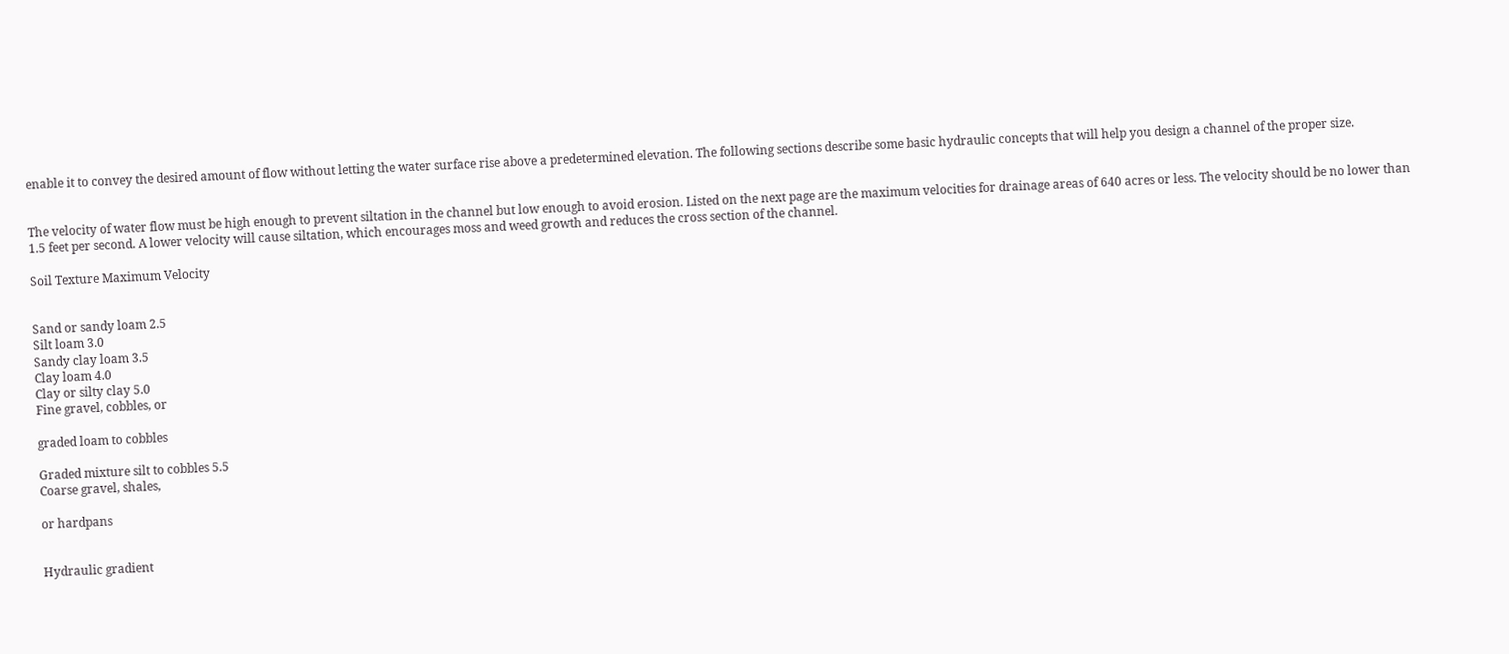enable it to convey the desired amount of flow without letting the water surface rise above a predetermined elevation. The following sections describe some basic hydraulic concepts that will help you design a channel of the proper size.


The velocity of water flow must be high enough to prevent siltation in the channel but low enough to avoid erosion. Listed on the next page are the maximum velocities for drainage areas of 640 acres or less. The velocity should be no lower than 1.5 feet per second. A lower velocity will cause siltation, which encourages moss and weed growth and reduces the cross section of the channel.

Soil Texture Maximum Velocity


Sand or sandy loam 2.5
Silt loam 3.0
Sandy clay loam 3.5
Clay loam 4.0
Clay or silty clay 5.0
Fine gravel, cobbles, or

graded loam to cobbles

Graded mixture silt to cobbles 5.5
Coarse gravel, shales,

or hardpans


Hydraulic gradient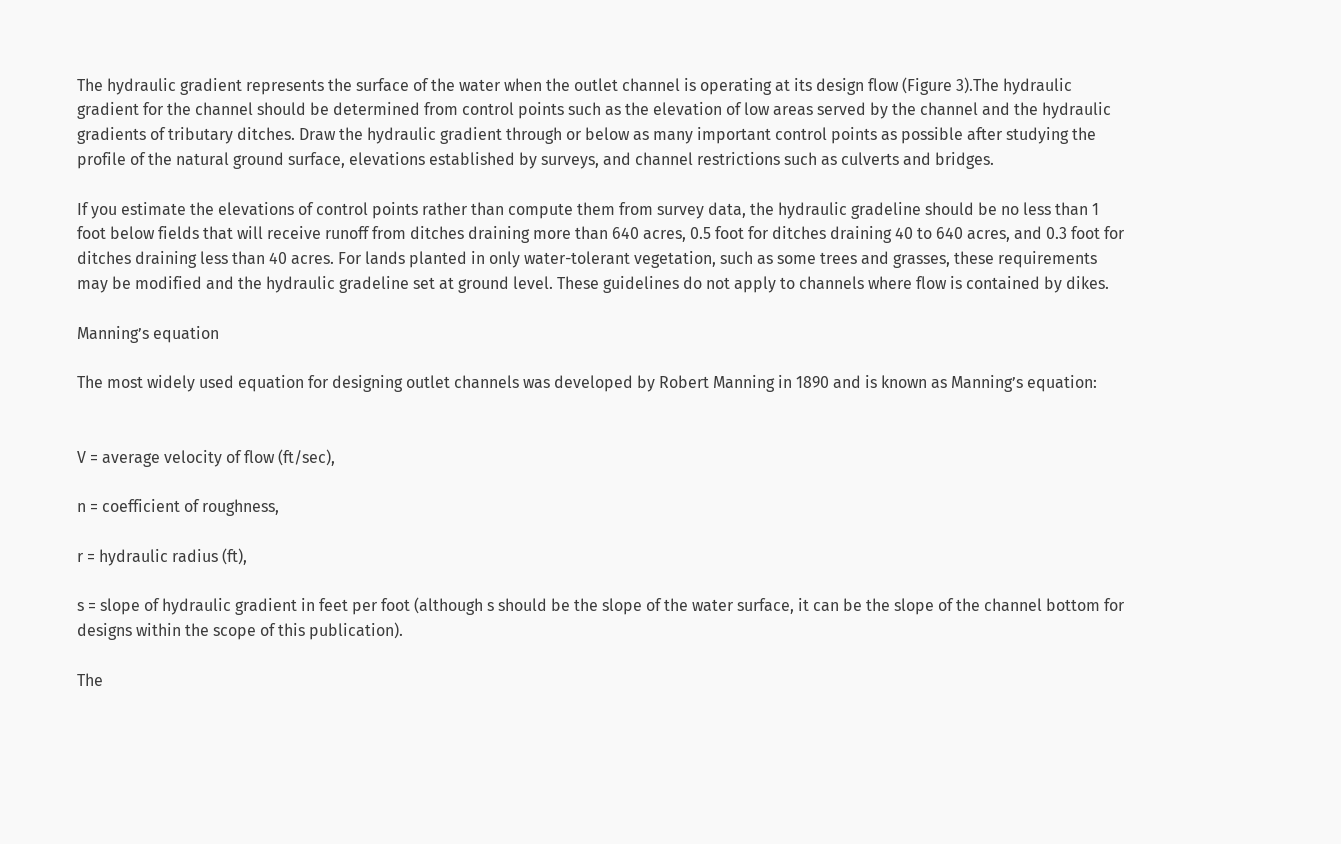The hydraulic gradient represents the surface of the water when the outlet channel is operating at its design flow (Figure 3).The hydraulic gradient for the channel should be determined from control points such as the elevation of low areas served by the channel and the hydraulic gradients of tributary ditches. Draw the hydraulic gradient through or below as many important control points as possible after studying the profile of the natural ground surface, elevations established by surveys, and channel restrictions such as culverts and bridges.

If you estimate the elevations of control points rather than compute them from survey data, the hydraulic gradeline should be no less than 1 foot below fields that will receive runoff from ditches draining more than 640 acres, 0.5 foot for ditches draining 40 to 640 acres, and 0.3 foot for ditches draining less than 40 acres. For lands planted in only water-tolerant vegetation, such as some trees and grasses, these requirements may be modified and the hydraulic gradeline set at ground level. These guidelines do not apply to channels where flow is contained by dikes.

Manning’s equation

The most widely used equation for designing outlet channels was developed by Robert Manning in 1890 and is known as Manning’s equation:


V = average velocity of flow (ft/sec),

n = coefficient of roughness,

r = hydraulic radius (ft),

s = slope of hydraulic gradient in feet per foot (although s should be the slope of the water surface, it can be the slope of the channel bottom for designs within the scope of this publication).

The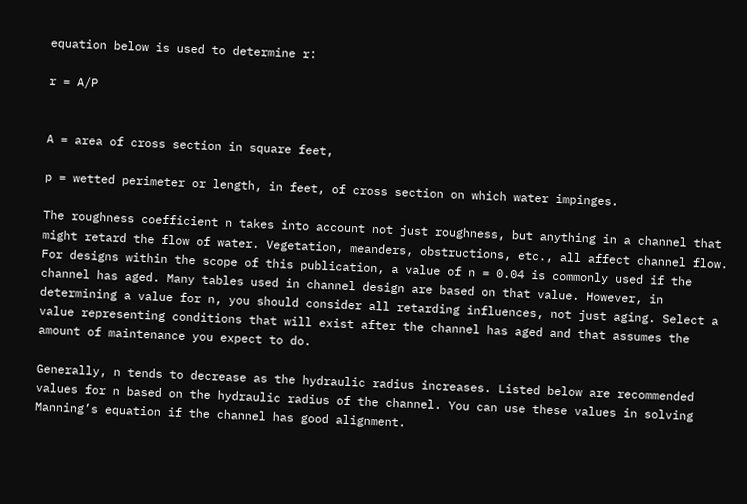equation below is used to determine r:

r = A/P


A = area of cross section in square feet,

p = wetted perimeter or length, in feet, of cross section on which water impinges.

The roughness coefficient n takes into account not just roughness, but anything in a channel that might retard the flow of water. Vegetation, meanders, obstructions, etc., all affect channel flow. For designs within the scope of this publication, a value of n = 0.04 is commonly used if the channel has aged. Many tables used in channel design are based on that value. However, in determining a value for n, you should consider all retarding influences, not just aging. Select a value representing conditions that will exist after the channel has aged and that assumes the amount of maintenance you expect to do.

Generally, n tends to decrease as the hydraulic radius increases. Listed below are recommended values for n based on the hydraulic radius of the channel. You can use these values in solving Manning’s equation if the channel has good alignment.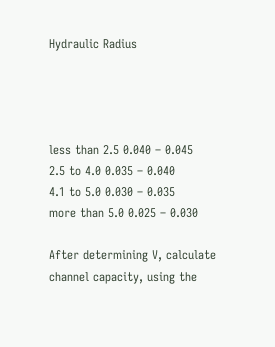Hydraulic Radius




less than 2.5 0.040 – 0.045
2.5 to 4.0 0.035 – 0.040
4.1 to 5.0 0.030 – 0.035
more than 5.0 0.025 – 0.030

After determining V, calculate channel capacity, using the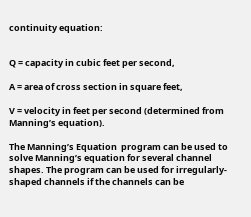continuity equation:


Q = capacity in cubic feet per second,

A = area of cross section in square feet,

V = velocity in feet per second (determined from Manning’s equation).

The Manning’s Equation  program can be used to solve Manning’s equation for several channel shapes. The program can be used for irregularly-shaped channels if the channels can be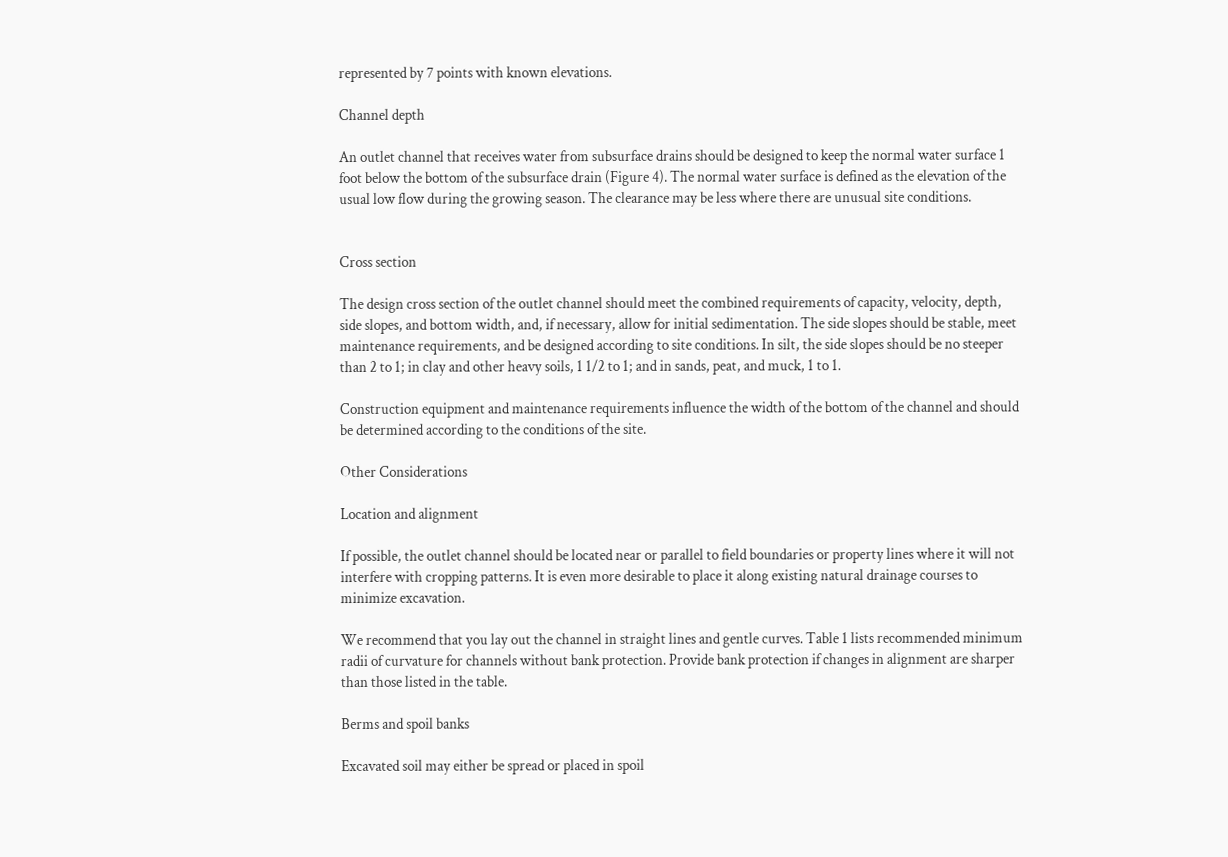represented by 7 points with known elevations.

Channel depth

An outlet channel that receives water from subsurface drains should be designed to keep the normal water surface 1 foot below the bottom of the subsurface drain (Figure 4). The normal water surface is defined as the elevation of the usual low flow during the growing season. The clearance may be less where there are unusual site conditions.


Cross section

The design cross section of the outlet channel should meet the combined requirements of capacity, velocity, depth, side slopes, and bottom width, and, if necessary, allow for initial sedimentation. The side slopes should be stable, meet maintenance requirements, and be designed according to site conditions. In silt, the side slopes should be no steeper than 2 to 1; in clay and other heavy soils, 1 1/2 to 1; and in sands, peat, and muck, 1 to 1.

Construction equipment and maintenance requirements influence the width of the bottom of the channel and should be determined according to the conditions of the site.

Other Considerations

Location and alignment

If possible, the outlet channel should be located near or parallel to field boundaries or property lines where it will not interfere with cropping patterns. It is even more desirable to place it along existing natural drainage courses to minimize excavation.

We recommend that you lay out the channel in straight lines and gentle curves. Table 1 lists recommended minimum radii of curvature for channels without bank protection. Provide bank protection if changes in alignment are sharper than those listed in the table.

Berms and spoil banks

Excavated soil may either be spread or placed in spoil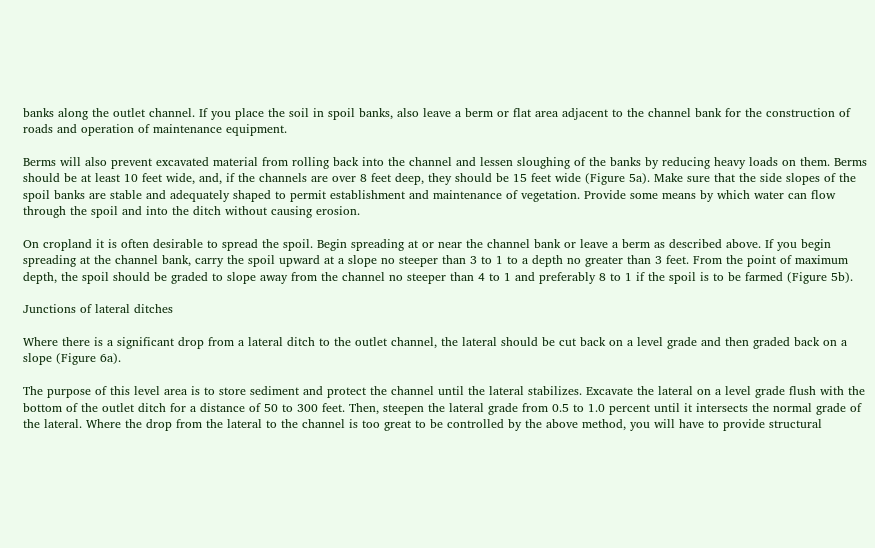banks along the outlet channel. If you place the soil in spoil banks, also leave a berm or flat area adjacent to the channel bank for the construction of roads and operation of maintenance equipment.

Berms will also prevent excavated material from rolling back into the channel and lessen sloughing of the banks by reducing heavy loads on them. Berms should be at least 10 feet wide, and, if the channels are over 8 feet deep, they should be 15 feet wide (Figure 5a). Make sure that the side slopes of the spoil banks are stable and adequately shaped to permit establishment and maintenance of vegetation. Provide some means by which water can flow through the spoil and into the ditch without causing erosion.

On cropland it is often desirable to spread the spoil. Begin spreading at or near the channel bank or leave a berm as described above. If you begin spreading at the channel bank, carry the spoil upward at a slope no steeper than 3 to 1 to a depth no greater than 3 feet. From the point of maximum depth, the spoil should be graded to slope away from the channel no steeper than 4 to 1 and preferably 8 to 1 if the spoil is to be farmed (Figure 5b).

Junctions of lateral ditches

Where there is a significant drop from a lateral ditch to the outlet channel, the lateral should be cut back on a level grade and then graded back on a slope (Figure 6a).

The purpose of this level area is to store sediment and protect the channel until the lateral stabilizes. Excavate the lateral on a level grade flush with the bottom of the outlet ditch for a distance of 50 to 300 feet. Then, steepen the lateral grade from 0.5 to 1.0 percent until it intersects the normal grade of the lateral. Where the drop from the lateral to the channel is too great to be controlled by the above method, you will have to provide structural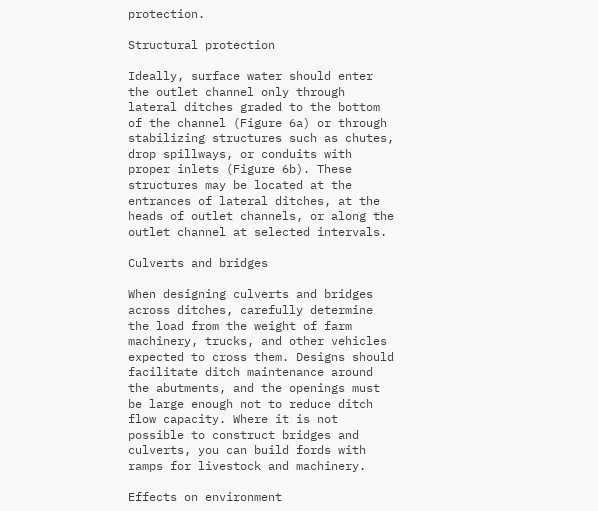protection.

Structural protection

Ideally, surface water should enter the outlet channel only through lateral ditches graded to the bottom of the channel (Figure 6a) or through stabilizing structures such as chutes, drop spillways, or conduits with proper inlets (Figure 6b). These structures may be located at the entrances of lateral ditches, at the heads of outlet channels, or along the outlet channel at selected intervals.

Culverts and bridges

When designing culverts and bridges across ditches, carefully determine the load from the weight of farm machinery, trucks, and other vehicles expected to cross them. Designs should facilitate ditch maintenance around the abutments, and the openings must be large enough not to reduce ditch flow capacity. Where it is not possible to construct bridges and culverts, you can build fords with ramps for livestock and machinery.

Effects on environment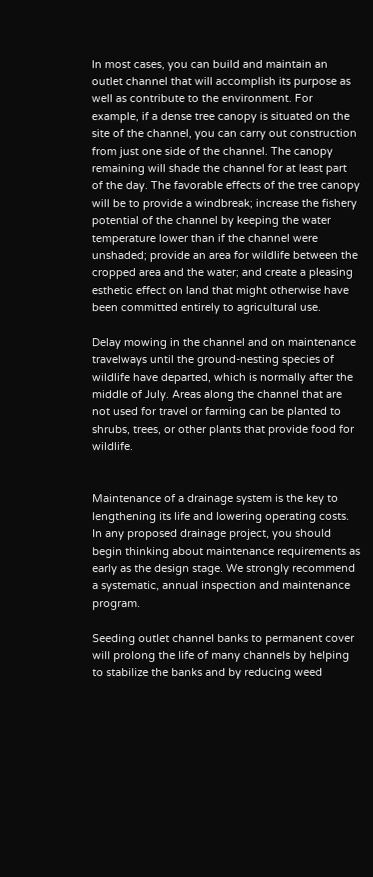In most cases, you can build and maintain an outlet channel that will accomplish its purpose as well as contribute to the environment. For example, if a dense tree canopy is situated on the site of the channel, you can carry out construction from just one side of the channel. The canopy remaining will shade the channel for at least part of the day. The favorable effects of the tree canopy will be to provide a windbreak; increase the fishery potential of the channel by keeping the water temperature lower than if the channel were unshaded; provide an area for wildlife between the cropped area and the water; and create a pleasing esthetic effect on land that might otherwise have been committed entirely to agricultural use.

Delay mowing in the channel and on maintenance travelways until the ground-nesting species of wildlife have departed, which is normally after the middle of July. Areas along the channel that are not used for travel or farming can be planted to shrubs, trees, or other plants that provide food for wildlife.


Maintenance of a drainage system is the key to lengthening its life and lowering operating costs. In any proposed drainage project, you should begin thinking about maintenance requirements as early as the design stage. We strongly recommend a systematic, annual inspection and maintenance program.

Seeding outlet channel banks to permanent cover will prolong the life of many channels by helping to stabilize the banks and by reducing weed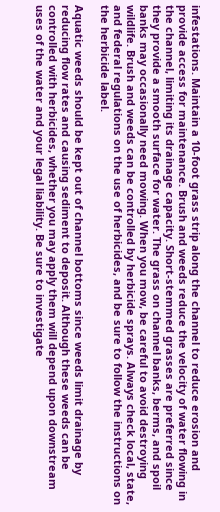infestations. Maintain a 10-foot grass strip along the channel to reduce erosion and provide access for maintenance. Brush and weeds reduce the velocity of water flowing in the channel, limiting its drainage capacity. Short-stemmed grasses are preferred since they provide a smooth surface for water. The grass on channel banks, berms, and spoil banks may occasionally need mowing. When you mow, be careful to avoid destroying wildlife. Brush and weeds can be controlled by herbicide sprays. Always check local, state, and federal regulations on the use of herbicides, and be sure to follow the instructions on the herbicide label.

Aquatic weeds should be kept out of channel bottoms since weeds limit drainage by reducing flow rates and causing sediment to deposit. Although these weeds can be controlled with herbicides, whether you may apply them will depend upon downstream uses of the water and your legal liability. Be sure to investigate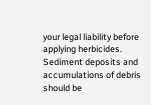your legal liability before applying herbicides. Sediment deposits and accumulations of debris should be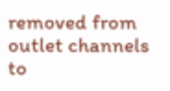removed from outlet channels to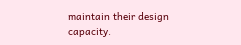maintain their design capacity.